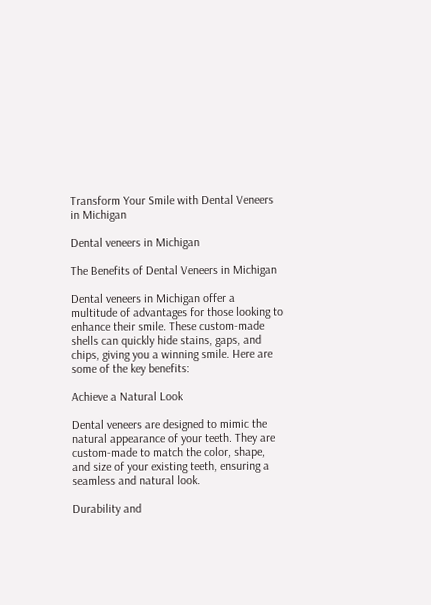Transform Your Smile with Dental Veneers in Michigan

Dental veneers in Michigan

The Benefits of Dental Veneers in Michigan

Dental veneers in Michigan offer a multitude of advantages for those looking to enhance their smile. These custom-made shells can quickly hide stains, gaps, and chips, giving you a winning smile. Here are some of the key benefits:

Achieve a Natural Look

Dental veneers are designed to mimic the natural appearance of your teeth. They are custom-made to match the color, shape, and size of your existing teeth, ensuring a seamless and natural look.

Durability and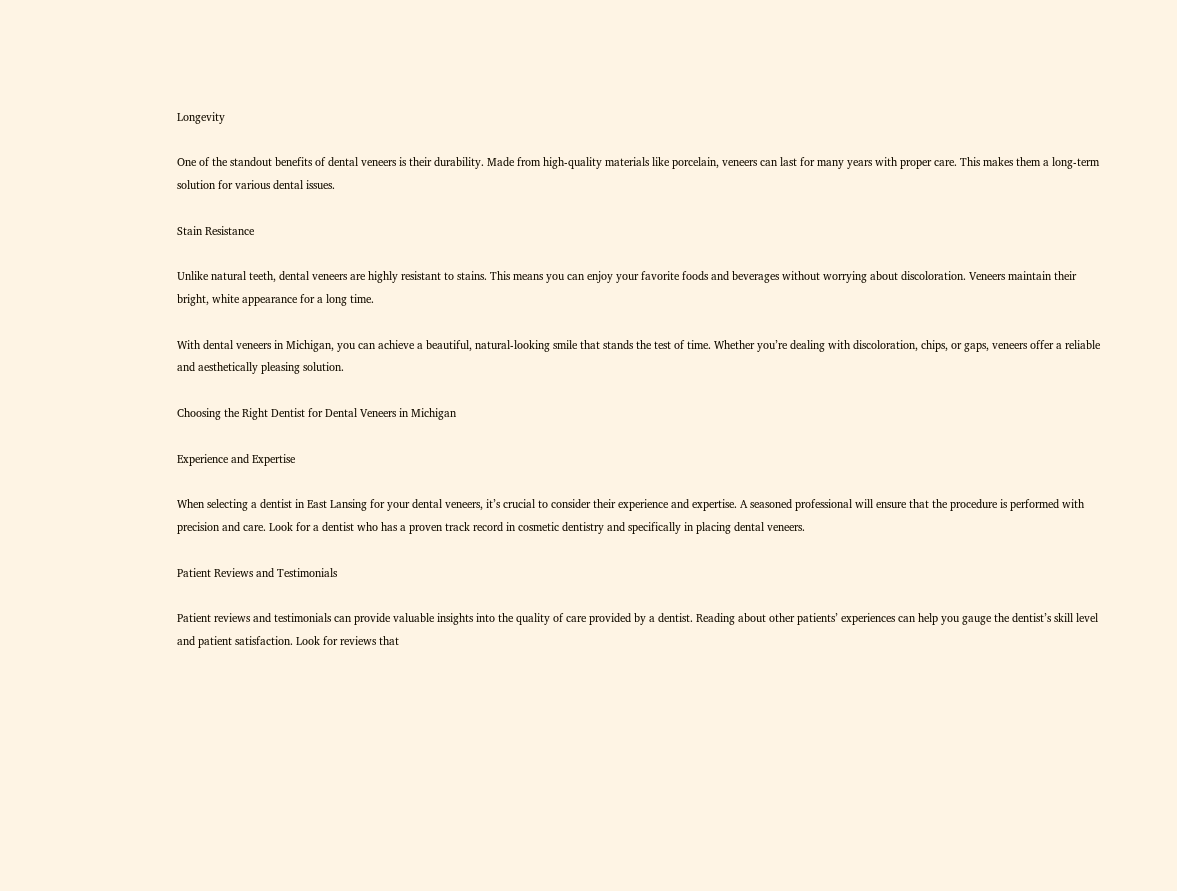Longevity

One of the standout benefits of dental veneers is their durability. Made from high-quality materials like porcelain, veneers can last for many years with proper care. This makes them a long-term solution for various dental issues.

Stain Resistance

Unlike natural teeth, dental veneers are highly resistant to stains. This means you can enjoy your favorite foods and beverages without worrying about discoloration. Veneers maintain their bright, white appearance for a long time.

With dental veneers in Michigan, you can achieve a beautiful, natural-looking smile that stands the test of time. Whether you’re dealing with discoloration, chips, or gaps, veneers offer a reliable and aesthetically pleasing solution.

Choosing the Right Dentist for Dental Veneers in Michigan

Experience and Expertise

When selecting a dentist in East Lansing for your dental veneers, it’s crucial to consider their experience and expertise. A seasoned professional will ensure that the procedure is performed with precision and care. Look for a dentist who has a proven track record in cosmetic dentistry and specifically in placing dental veneers.

Patient Reviews and Testimonials

Patient reviews and testimonials can provide valuable insights into the quality of care provided by a dentist. Reading about other patients’ experiences can help you gauge the dentist’s skill level and patient satisfaction. Look for reviews that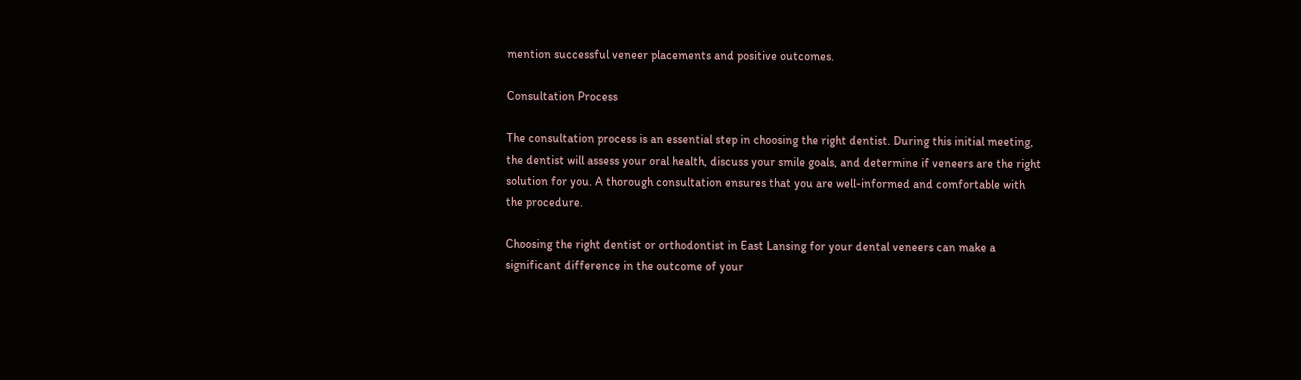mention successful veneer placements and positive outcomes.

Consultation Process

The consultation process is an essential step in choosing the right dentist. During this initial meeting, the dentist will assess your oral health, discuss your smile goals, and determine if veneers are the right solution for you. A thorough consultation ensures that you are well-informed and comfortable with the procedure.

Choosing the right dentist or orthodontist in East Lansing for your dental veneers can make a significant difference in the outcome of your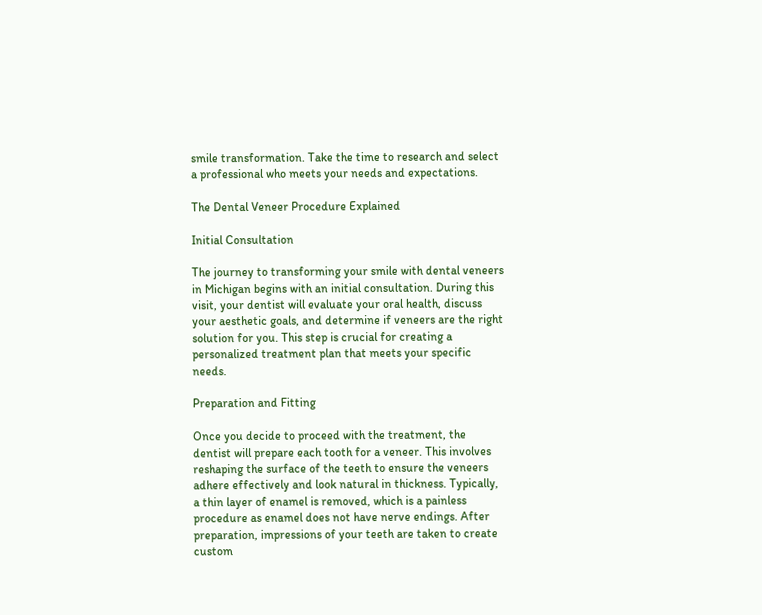smile transformation. Take the time to research and select a professional who meets your needs and expectations.

The Dental Veneer Procedure Explained

Initial Consultation

The journey to transforming your smile with dental veneers in Michigan begins with an initial consultation. During this visit, your dentist will evaluate your oral health, discuss your aesthetic goals, and determine if veneers are the right solution for you. This step is crucial for creating a personalized treatment plan that meets your specific needs.

Preparation and Fitting

Once you decide to proceed with the treatment, the dentist will prepare each tooth for a veneer. This involves reshaping the surface of the teeth to ensure the veneers adhere effectively and look natural in thickness. Typically, a thin layer of enamel is removed, which is a painless procedure as enamel does not have nerve endings. After preparation, impressions of your teeth are taken to create custom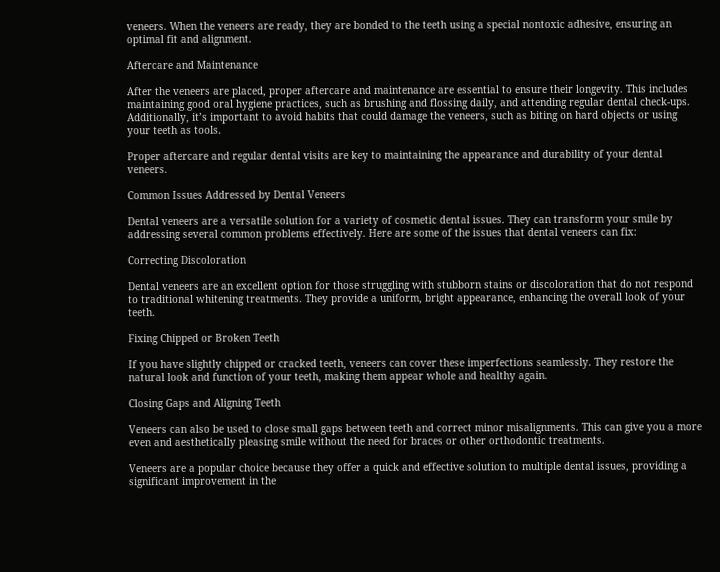veneers. When the veneers are ready, they are bonded to the teeth using a special nontoxic adhesive, ensuring an optimal fit and alignment.

Aftercare and Maintenance

After the veneers are placed, proper aftercare and maintenance are essential to ensure their longevity. This includes maintaining good oral hygiene practices, such as brushing and flossing daily, and attending regular dental check-ups. Additionally, it’s important to avoid habits that could damage the veneers, such as biting on hard objects or using your teeth as tools.

Proper aftercare and regular dental visits are key to maintaining the appearance and durability of your dental veneers.

Common Issues Addressed by Dental Veneers

Dental veneers are a versatile solution for a variety of cosmetic dental issues. They can transform your smile by addressing several common problems effectively. Here are some of the issues that dental veneers can fix:

Correcting Discoloration

Dental veneers are an excellent option for those struggling with stubborn stains or discoloration that do not respond to traditional whitening treatments. They provide a uniform, bright appearance, enhancing the overall look of your teeth.

Fixing Chipped or Broken Teeth

If you have slightly chipped or cracked teeth, veneers can cover these imperfections seamlessly. They restore the natural look and function of your teeth, making them appear whole and healthy again.

Closing Gaps and Aligning Teeth

Veneers can also be used to close small gaps between teeth and correct minor misalignments. This can give you a more even and aesthetically pleasing smile without the need for braces or other orthodontic treatments.

Veneers are a popular choice because they offer a quick and effective solution to multiple dental issues, providing a significant improvement in the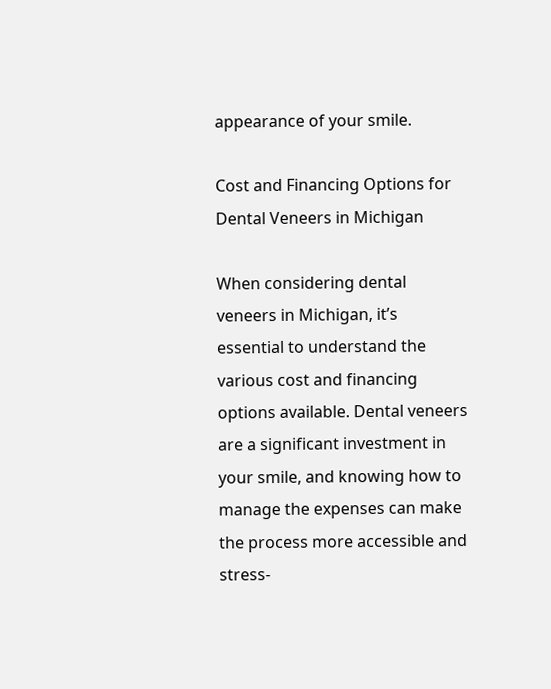appearance of your smile.

Cost and Financing Options for Dental Veneers in Michigan

When considering dental veneers in Michigan, it’s essential to understand the various cost and financing options available. Dental veneers are a significant investment in your smile, and knowing how to manage the expenses can make the process more accessible and stress-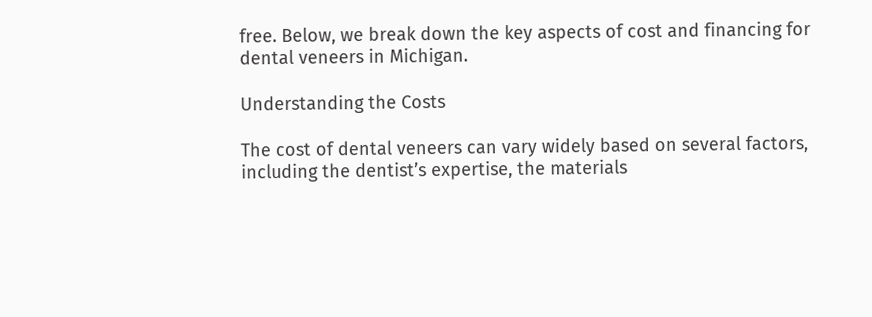free. Below, we break down the key aspects of cost and financing for dental veneers in Michigan.

Understanding the Costs

The cost of dental veneers can vary widely based on several factors, including the dentist’s expertise, the materials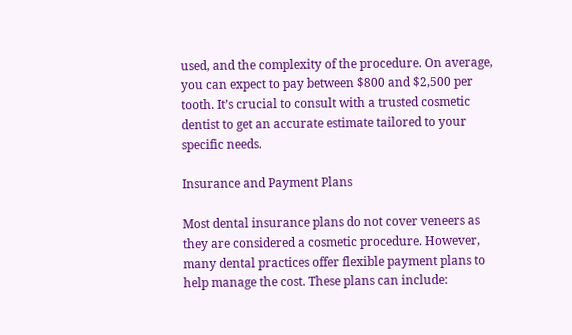used, and the complexity of the procedure. On average, you can expect to pay between $800 and $2,500 per tooth. It’s crucial to consult with a trusted cosmetic dentist to get an accurate estimate tailored to your specific needs.

Insurance and Payment Plans

Most dental insurance plans do not cover veneers as they are considered a cosmetic procedure. However, many dental practices offer flexible payment plans to help manage the cost. These plans can include: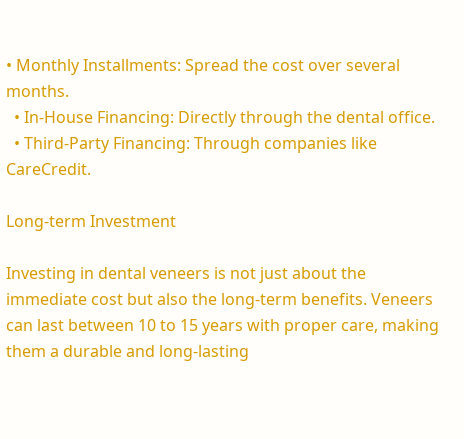• Monthly Installments: Spread the cost over several months.
  • In-House Financing: Directly through the dental office.
  • Third-Party Financing: Through companies like CareCredit.

Long-term Investment

Investing in dental veneers is not just about the immediate cost but also the long-term benefits. Veneers can last between 10 to 15 years with proper care, making them a durable and long-lasting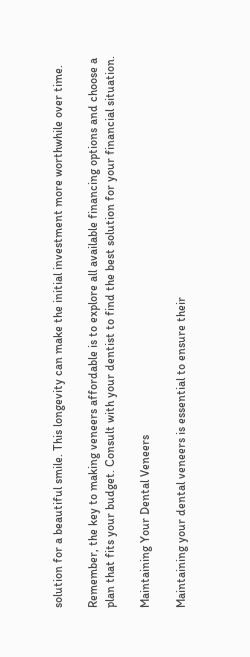solution for a beautiful smile. This longevity can make the initial investment more worthwhile over time.

Remember, the key to making veneers affordable is to explore all available financing options and choose a plan that fits your budget. Consult with your dentist to find the best solution for your financial situation.

Maintaining Your Dental Veneers

Maintaining your dental veneers is essential to ensure their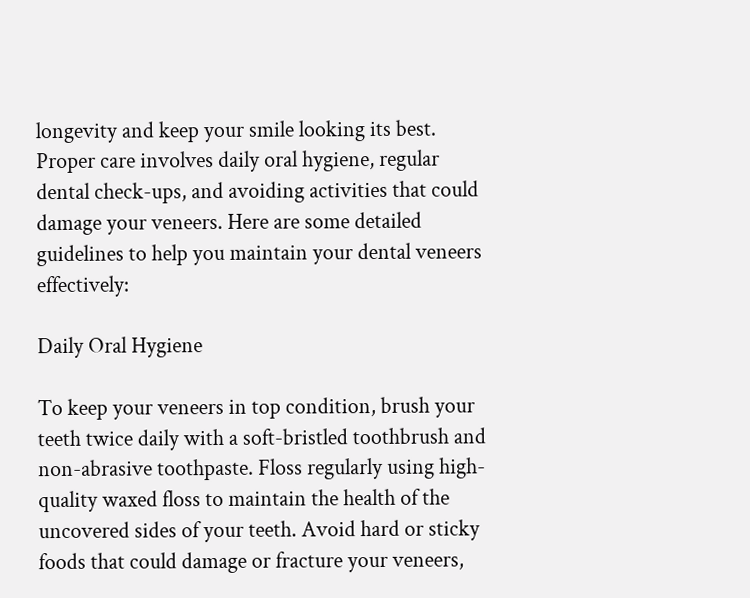longevity and keep your smile looking its best. Proper care involves daily oral hygiene, regular dental check-ups, and avoiding activities that could damage your veneers. Here are some detailed guidelines to help you maintain your dental veneers effectively:

Daily Oral Hygiene

To keep your veneers in top condition, brush your teeth twice daily with a soft-bristled toothbrush and non-abrasive toothpaste. Floss regularly using high-quality waxed floss to maintain the health of the uncovered sides of your teeth. Avoid hard or sticky foods that could damage or fracture your veneers,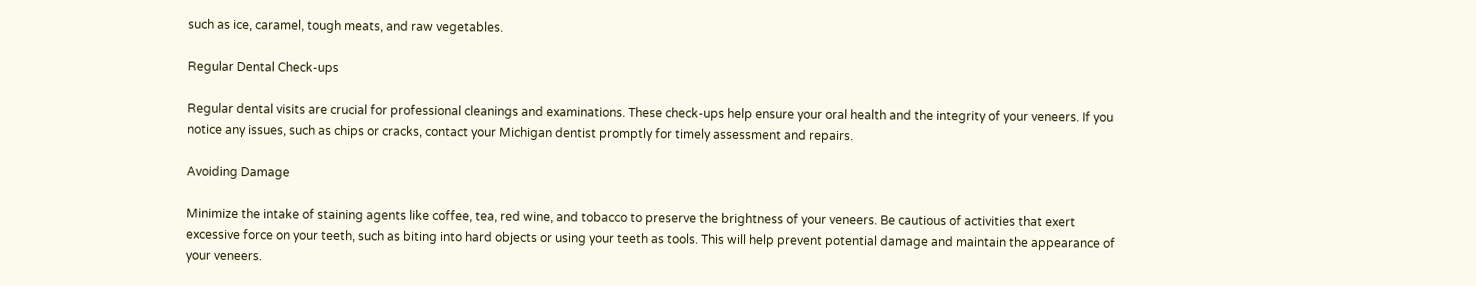such as ice, caramel, tough meats, and raw vegetables.

Regular Dental Check-ups

Regular dental visits are crucial for professional cleanings and examinations. These check-ups help ensure your oral health and the integrity of your veneers. If you notice any issues, such as chips or cracks, contact your Michigan dentist promptly for timely assessment and repairs.

Avoiding Damage

Minimize the intake of staining agents like coffee, tea, red wine, and tobacco to preserve the brightness of your veneers. Be cautious of activities that exert excessive force on your teeth, such as biting into hard objects or using your teeth as tools. This will help prevent potential damage and maintain the appearance of your veneers.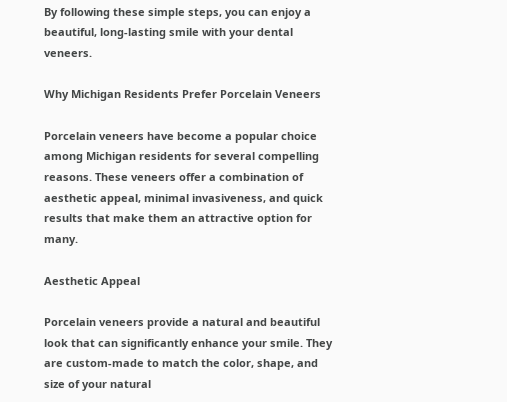By following these simple steps, you can enjoy a beautiful, long-lasting smile with your dental veneers.

Why Michigan Residents Prefer Porcelain Veneers

Porcelain veneers have become a popular choice among Michigan residents for several compelling reasons. These veneers offer a combination of aesthetic appeal, minimal invasiveness, and quick results that make them an attractive option for many.

Aesthetic Appeal

Porcelain veneers provide a natural and beautiful look that can significantly enhance your smile. They are custom-made to match the color, shape, and size of your natural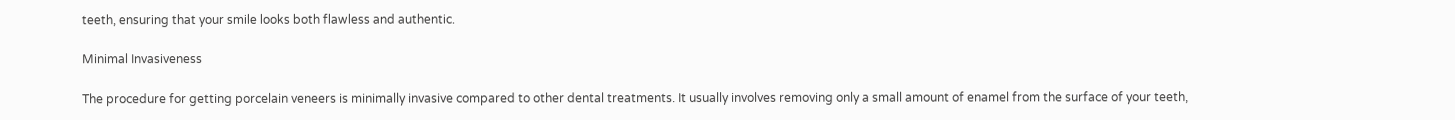teeth, ensuring that your smile looks both flawless and authentic.

Minimal Invasiveness

The procedure for getting porcelain veneers is minimally invasive compared to other dental treatments. It usually involves removing only a small amount of enamel from the surface of your teeth,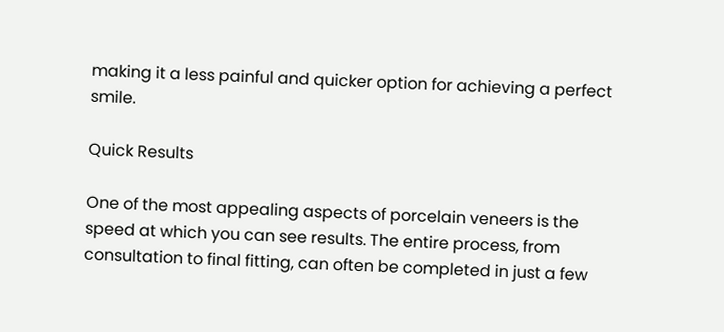making it a less painful and quicker option for achieving a perfect smile.

Quick Results

One of the most appealing aspects of porcelain veneers is the speed at which you can see results. The entire process, from consultation to final fitting, can often be completed in just a few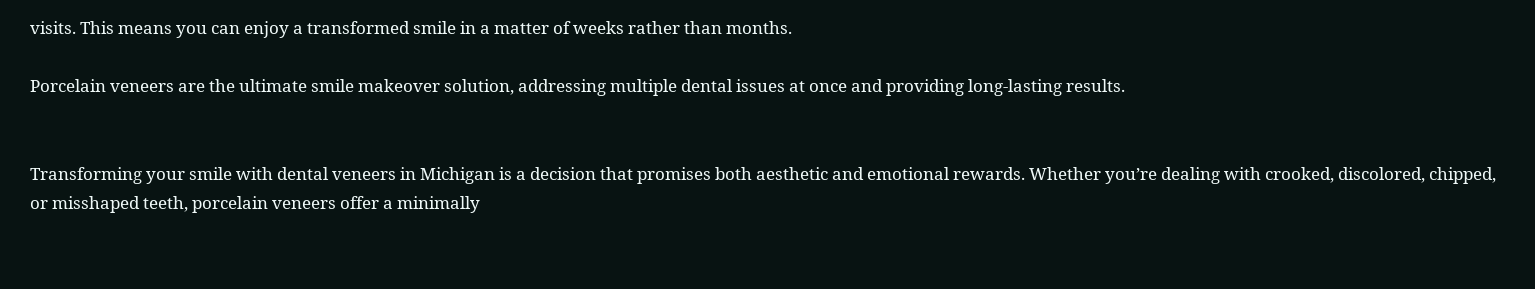visits. This means you can enjoy a transformed smile in a matter of weeks rather than months.

Porcelain veneers are the ultimate smile makeover solution, addressing multiple dental issues at once and providing long-lasting results.


Transforming your smile with dental veneers in Michigan is a decision that promises both aesthetic and emotional rewards. Whether you’re dealing with crooked, discolored, chipped, or misshaped teeth, porcelain veneers offer a minimally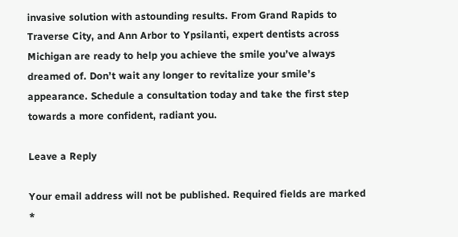invasive solution with astounding results. From Grand Rapids to Traverse City, and Ann Arbor to Ypsilanti, expert dentists across Michigan are ready to help you achieve the smile you’ve always dreamed of. Don’t wait any longer to revitalize your smile’s appearance. Schedule a consultation today and take the first step towards a more confident, radiant you.

Leave a Reply

Your email address will not be published. Required fields are marked *